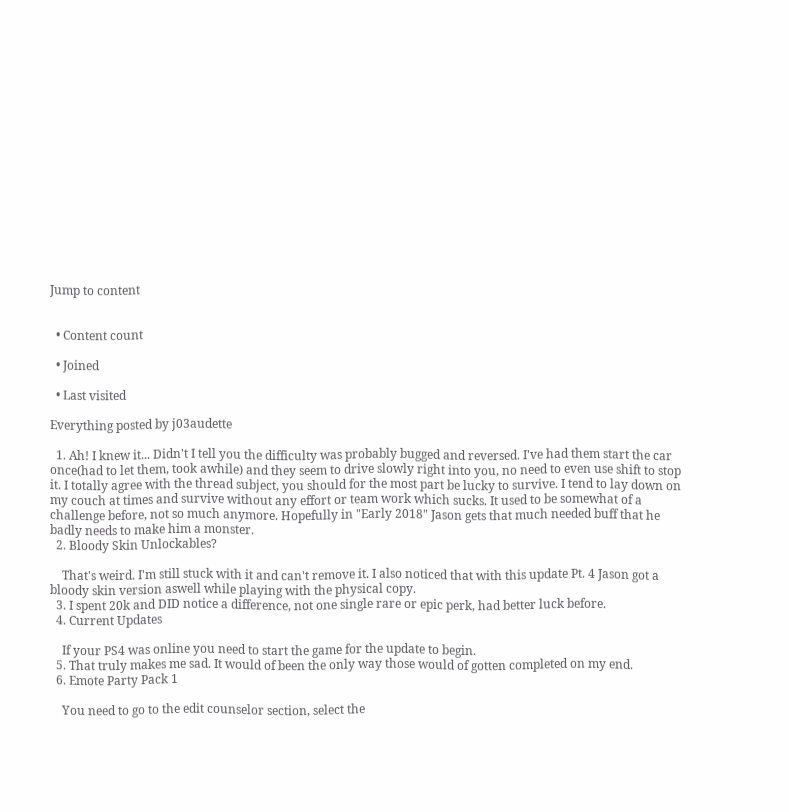Jump to content


  • Content count

  • Joined

  • Last visited

Everything posted by j03audette

  1. Ah! I knew it... Didn't I tell you the difficulty was probably bugged and reversed. I've had them start the car once(had to let them, took awhile) and they seem to drive slowly right into you, no need to even use shift to stop it. I totally agree with the thread subject, you should for the most part be lucky to survive. I tend to lay down on my couch at times and survive without any effort or team work which sucks. It used to be somewhat of a challenge before, not so much anymore. Hopefully in "Early 2018" Jason gets that much needed buff that he badly needs to make him a monster.
  2. Bloody Skin Unlockables?

    That's weird. I'm still stuck with it and can't remove it. I also noticed that with this update Pt. 4 Jason got a bloody skin version aswell while playing with the physical copy.
  3. I spent 20k and DID notice a difference, not one single rare or epic perk, had better luck before.
  4. Current Updates

    If your PS4 was online you need to start the game for the update to begin.
  5. That truly makes me sad. It would of been the only way those would of gotten completed on my end.
  6. Emote Party Pack 1

    You need to go to the edit counselor section, select the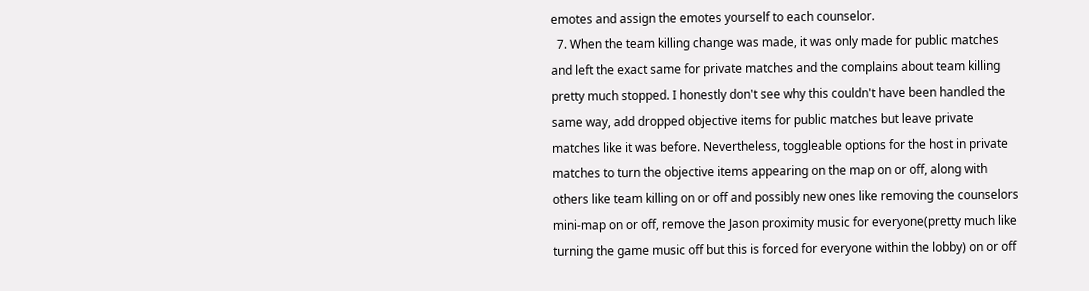emotes and assign the emotes yourself to each counselor.
  7. When the team killing change was made, it was only made for public matches and left the exact same for private matches and the complains about team killing pretty much stopped. I honestly don't see why this couldn't have been handled the same way, add dropped objective items for public matches but leave private matches like it was before. Nevertheless, toggleable options for the host in private matches to turn the objective items appearing on the map on or off, along with others like team killing on or off and possibly new ones like removing the counselors mini-map on or off, remove the Jason proximity music for everyone(pretty much like turning the game music off but this is forced for everyone within the lobby) on or off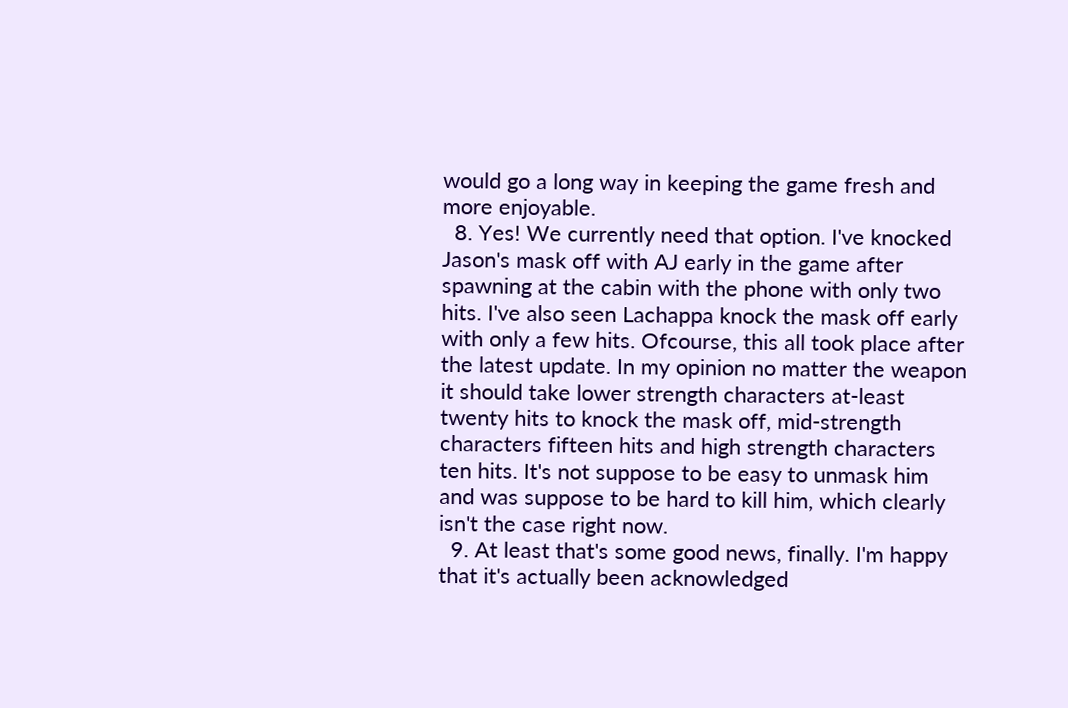would go a long way in keeping the game fresh and more enjoyable.
  8. Yes! We currently need that option. I've knocked Jason's mask off with AJ early in the game after spawning at the cabin with the phone with only two hits. I've also seen Lachappa knock the mask off early with only a few hits. Ofcourse, this all took place after the latest update. In my opinion no matter the weapon it should take lower strength characters at-least twenty hits to knock the mask off, mid-strength characters fifteen hits and high strength characters ten hits. It's not suppose to be easy to unmask him and was suppose to be hard to kill him, which clearly isn't the case right now.
  9. At least that's some good news, finally. I'm happy that it's actually been acknowledged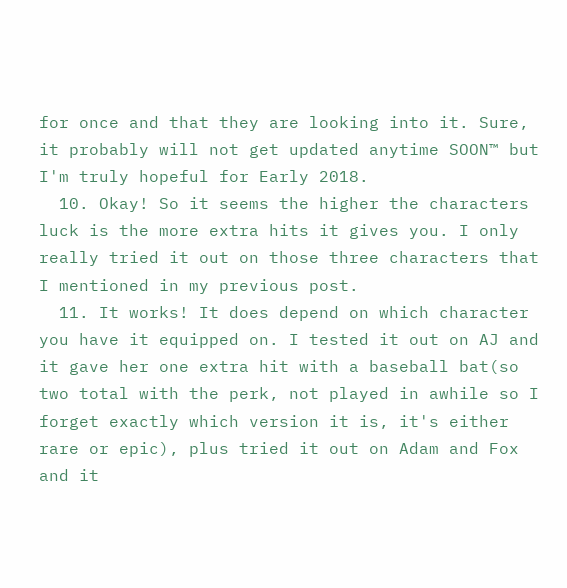for once and that they are looking into it. Sure, it probably will not get updated anytime SOON™ but I'm truly hopeful for Early 2018.
  10. Okay! So it seems the higher the characters luck is the more extra hits it gives you. I only really tried it out on those three characters that I mentioned in my previous post.
  11. It works! It does depend on which character you have it equipped on. I tested it out on AJ and it gave her one extra hit with a baseball bat(so two total with the perk, not played in awhile so I forget exactly which version it is, it's either rare or epic), plus tried it out on Adam and Fox and it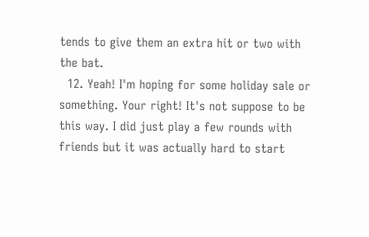tends to give them an extra hit or two with the bat.
  12. Yeah! I'm hoping for some holiday sale or something. Your right! It's not suppose to be this way. I did just play a few rounds with friends but it was actually hard to start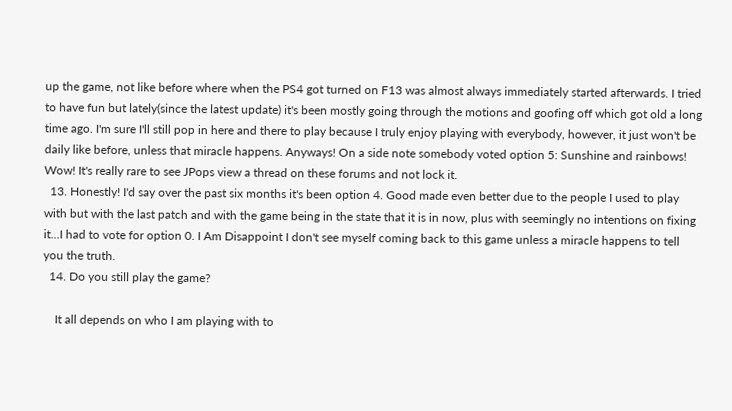up the game, not like before where when the PS4 got turned on F13 was almost always immediately started afterwards. I tried to have fun but lately(since the latest update) it's been mostly going through the motions and goofing off which got old a long time ago. I'm sure I'll still pop in here and there to play because I truly enjoy playing with everybody, however, it just won't be daily like before, unless that miracle happens. Anyways! On a side note somebody voted option 5: Sunshine and rainbows! Wow! It's really rare to see JPops view a thread on these forums and not lock it.
  13. Honestly! I'd say over the past six months it's been option 4. Good made even better due to the people I used to play with but with the last patch and with the game being in the state that it is in now, plus with seemingly no intentions on fixing it...I had to vote for option 0. I Am Disappoint I don't see myself coming back to this game unless a miracle happens to tell you the truth.
  14. Do you still play the game?

    It all depends on who I am playing with to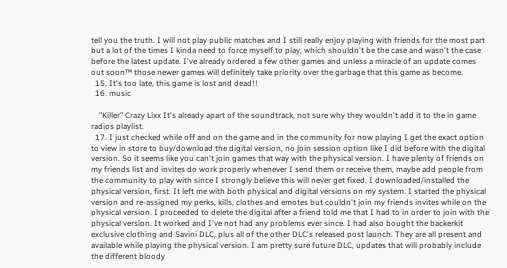tell you the truth. I will not play public matches and I still really enjoy playing with friends for the most part but a lot of the times I kinda need to force myself to play, which shouldn't be the case and wasn't the case before the latest update. I've already ordered a few other games and unless a miracle of an update comes out soon™ those newer games will definitely take priority over the garbage that this game as become.
  15. It's too late, this game is lost and dead!!
  16. music

    "Killer" Crazy Lixx It's already apart of the soundtrack, not sure why they wouldn't add it to the in game radios playlist.
  17. I just checked while off and on the game and in the community for now playing I get the exact option to view in store to buy/download the digital version, no join session option like I did before with the digital version. So it seems like you can't join games that way with the physical version. I have plenty of friends on my friends list and invites do work properly whenever I send them or receive them, maybe add people from the community to play with since I strongly believe this will never get fixed. I downloaded/installed the physical version, first. It left me with both physical and digital versions on my system. I started the physical version and re-assigned my perks, kills, clothes and emotes but couldn't join my friends invites while on the physical version. I proceeded to delete the digital after a friend told me that I had to in order to join with the physical version. It worked and I've not had any problems ever since. I had also bought the backerkit exclusive clothing and Savini DLC, plus all of the other DLC's released post launch. They are all present and available while playing the physical version. I am pretty sure future DLC, updates that will probably include the different bloody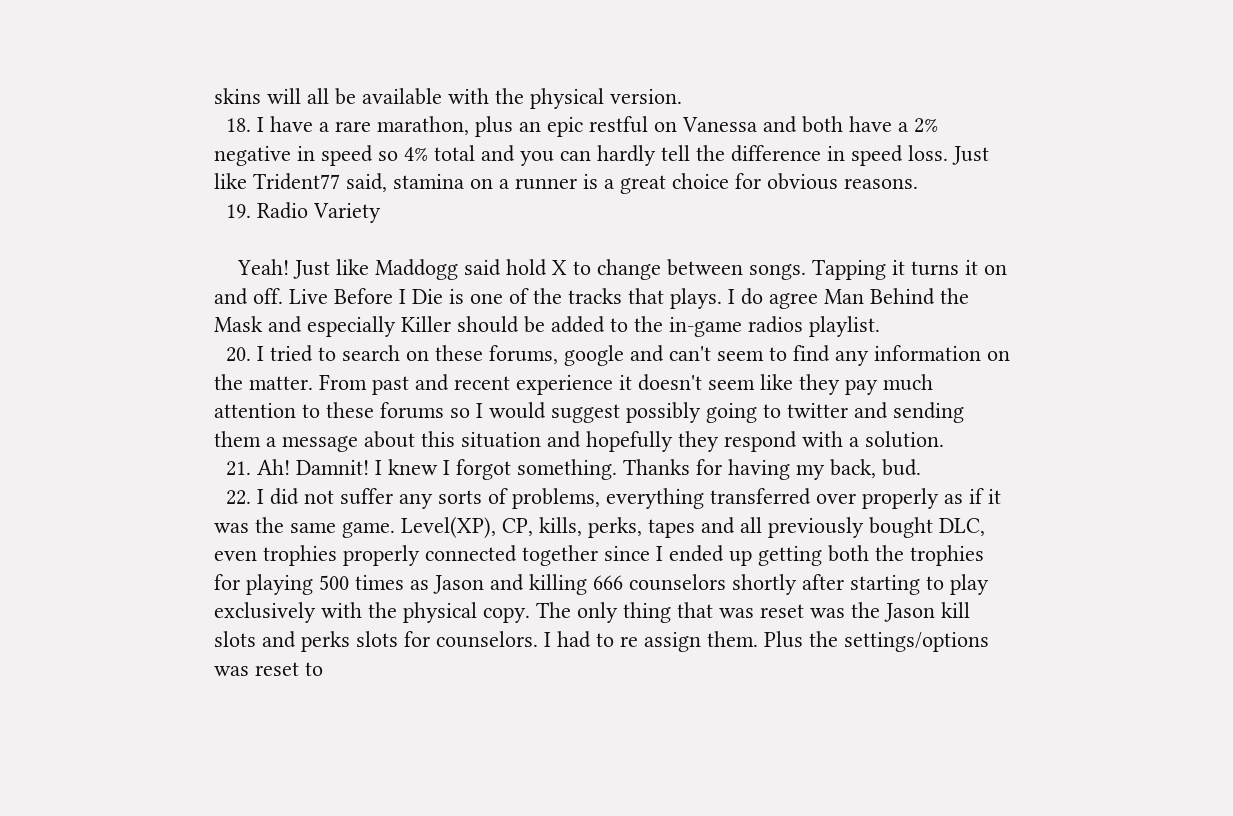skins will all be available with the physical version.
  18. I have a rare marathon, plus an epic restful on Vanessa and both have a 2% negative in speed so 4% total and you can hardly tell the difference in speed loss. Just like Trident77 said, stamina on a runner is a great choice for obvious reasons.
  19. Radio Variety

    Yeah! Just like Maddogg said hold X to change between songs. Tapping it turns it on and off. Live Before I Die is one of the tracks that plays. I do agree Man Behind the Mask and especially Killer should be added to the in-game radios playlist.
  20. I tried to search on these forums, google and can't seem to find any information on the matter. From past and recent experience it doesn't seem like they pay much attention to these forums so I would suggest possibly going to twitter and sending them a message about this situation and hopefully they respond with a solution.
  21. Ah! Damnit! I knew I forgot something. Thanks for having my back, bud.
  22. I did not suffer any sorts of problems, everything transferred over properly as if it was the same game. Level(XP), CP, kills, perks, tapes and all previously bought DLC, even trophies properly connected together since I ended up getting both the trophies for playing 500 times as Jason and killing 666 counselors shortly after starting to play exclusively with the physical copy. The only thing that was reset was the Jason kill slots and perks slots for counselors. I had to re assign them. Plus the settings/options was reset to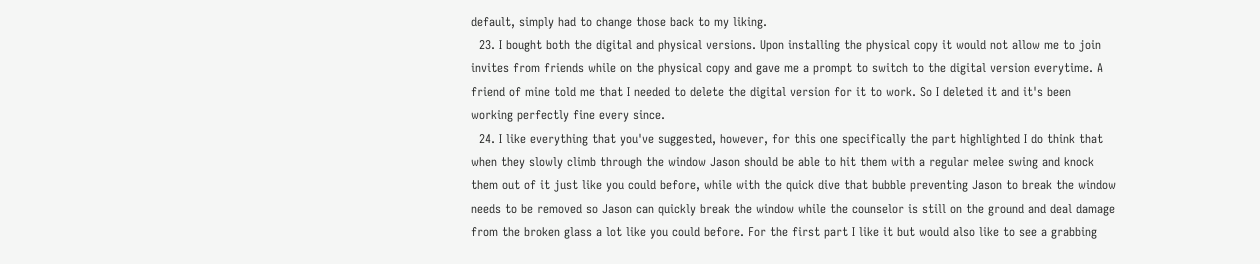default, simply had to change those back to my liking.
  23. I bought both the digital and physical versions. Upon installing the physical copy it would not allow me to join invites from friends while on the physical copy and gave me a prompt to switch to the digital version everytime. A friend of mine told me that I needed to delete the digital version for it to work. So I deleted it and it's been working perfectly fine every since.
  24. I like everything that you've suggested, however, for this one specifically the part highlighted I do think that when they slowly climb through the window Jason should be able to hit them with a regular melee swing and knock them out of it just like you could before, while with the quick dive that bubble preventing Jason to break the window needs to be removed so Jason can quickly break the window while the counselor is still on the ground and deal damage from the broken glass a lot like you could before. For the first part I like it but would also like to see a grabbing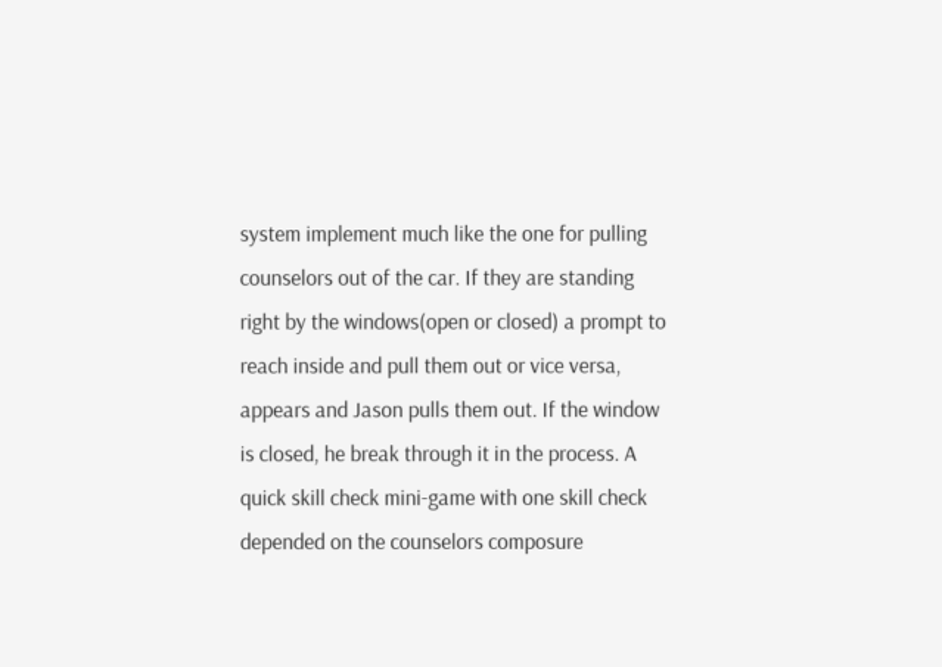system implement much like the one for pulling counselors out of the car. If they are standing right by the windows(open or closed) a prompt to reach inside and pull them out or vice versa, appears and Jason pulls them out. If the window is closed, he break through it in the process. A quick skill check mini-game with one skill check depended on the counselors composure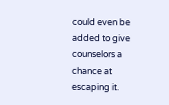could even be added to give counselors a chance at escaping it.